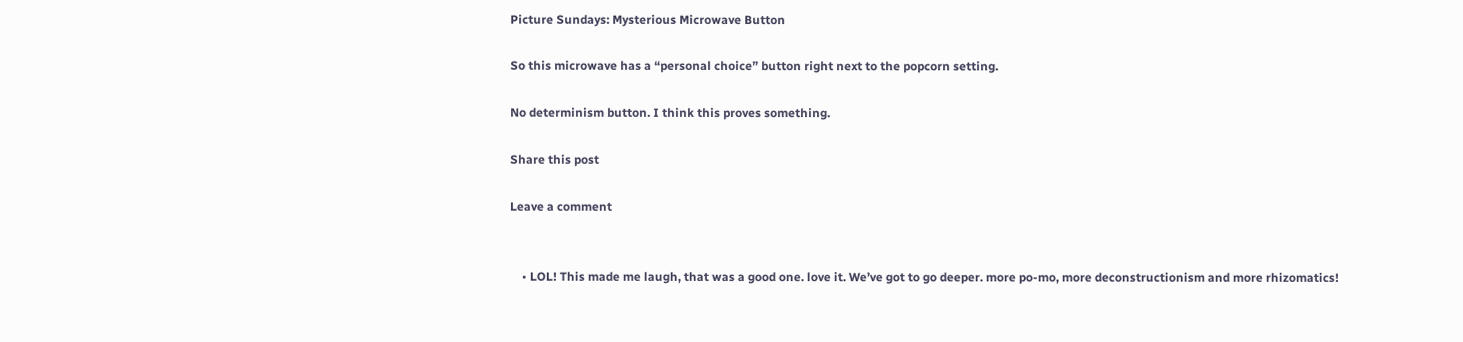Picture Sundays: Mysterious Microwave Button

So this microwave has a “personal choice” button right next to the popcorn setting.

No determinism button. I think this proves something.

Share this post

Leave a comment


    • LOL! This made me laugh, that was a good one. love it. We’ve got to go deeper. more po-mo, more deconstructionism and more rhizomatics!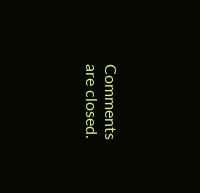Comments are closed.